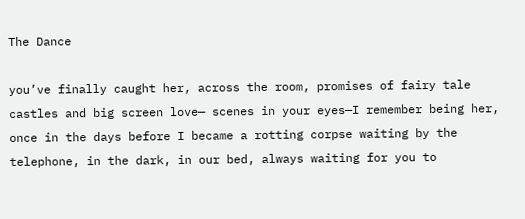The Dance

you’ve finally caught her, across the room, promises of fairy tale castles and big screen love— scenes in your eyes—I remember being her, once in the days before I became a rotting corpse waiting by the telephone, in the dark, in our bed, always waiting for you to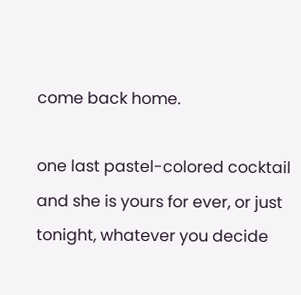come back home.

one last pastel-colored cocktail and she is yours for ever, or just tonight, whatever you decide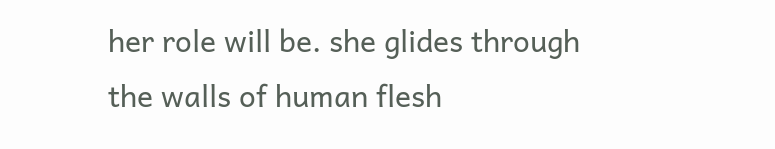her role will be. she glides through the walls of human flesh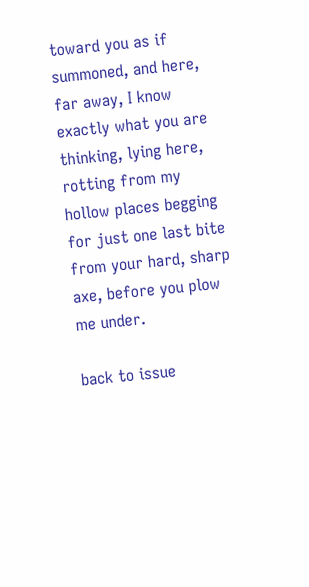toward you as if summoned, and here, far away, I know exactly what you are thinking, lying here, rotting from my hollow places begging for just one last bite from your hard, sharp axe, before you plow me under.

back to issue